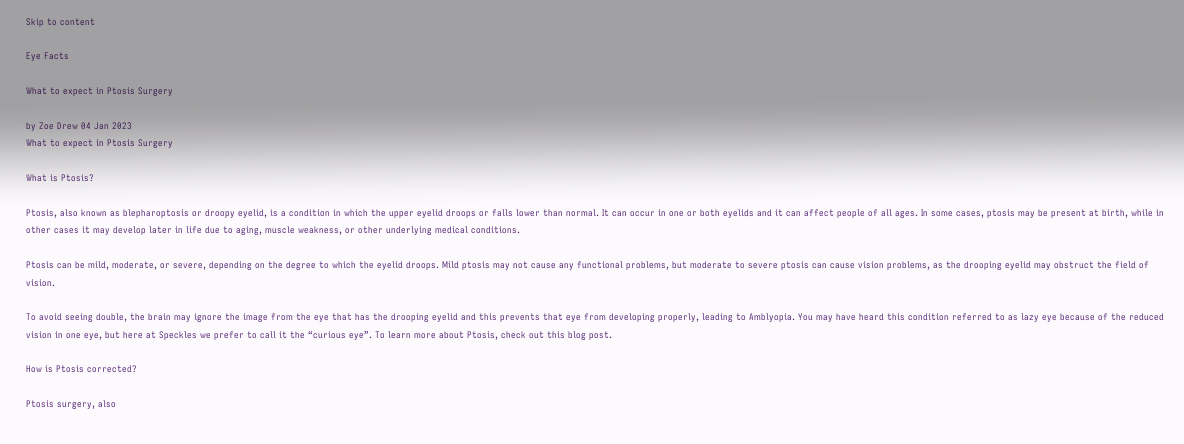Skip to content

Eye Facts

What to expect in Ptosis Surgery

by Zoe Drew 04 Jan 2023
What to expect in Ptosis Surgery

What is Ptosis?

Ptosis, also known as blepharoptosis or droopy eyelid, is a condition in which the upper eyelid droops or falls lower than normal. It can occur in one or both eyelids and it can affect people of all ages. In some cases, ptosis may be present at birth, while in other cases it may develop later in life due to aging, muscle weakness, or other underlying medical conditions.

Ptosis can be mild, moderate, or severe, depending on the degree to which the eyelid droops. Mild ptosis may not cause any functional problems, but moderate to severe ptosis can cause vision problems, as the drooping eyelid may obstruct the field of vision.

To avoid seeing double, the brain may ignore the image from the eye that has the drooping eyelid and this prevents that eye from developing properly, leading to Amblyopia. You may have heard this condition referred to as lazy eye because of the reduced vision in one eye, but here at Speckles we prefer to call it the “curious eye”. To learn more about Ptosis, check out this blog post.

How is Ptosis corrected?

Ptosis surgery, also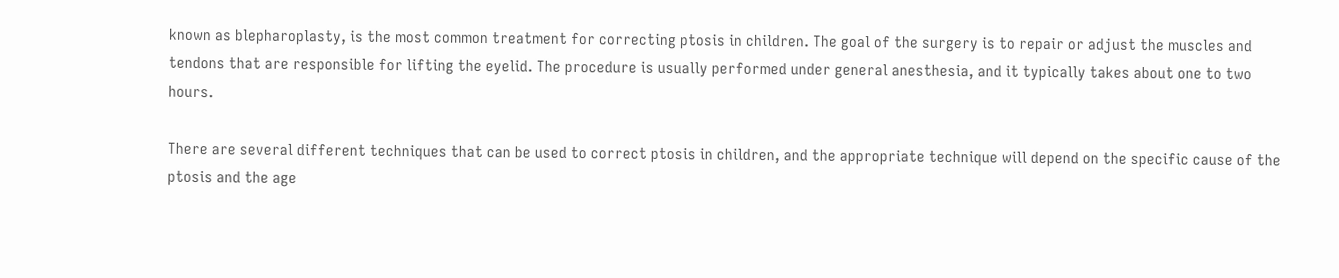known as blepharoplasty, is the most common treatment for correcting ptosis in children. The goal of the surgery is to repair or adjust the muscles and tendons that are responsible for lifting the eyelid. The procedure is usually performed under general anesthesia, and it typically takes about one to two hours.

There are several different techniques that can be used to correct ptosis in children, and the appropriate technique will depend on the specific cause of the ptosis and the age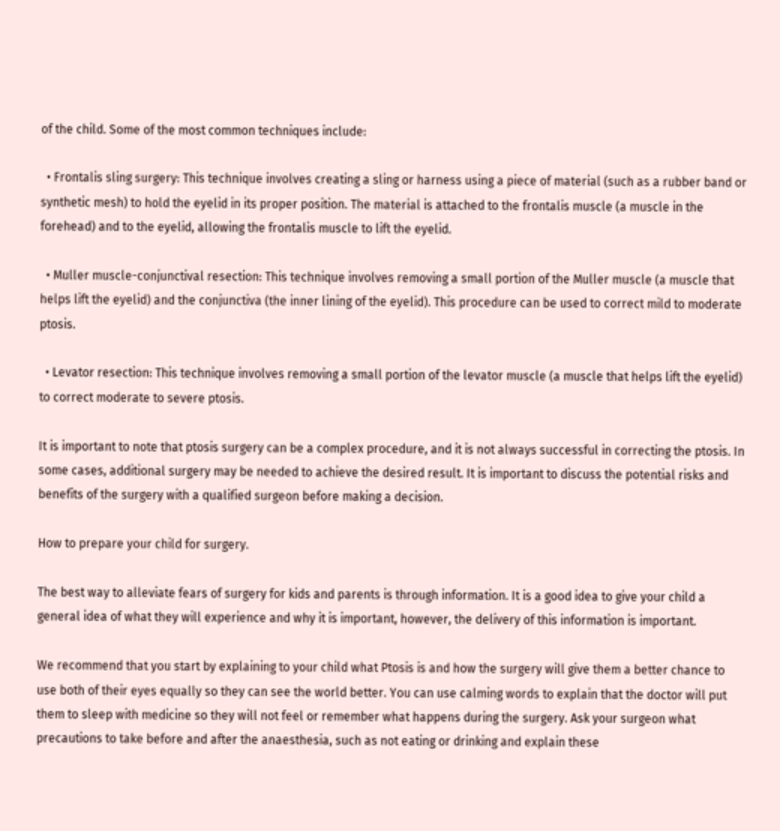of the child. Some of the most common techniques include:

  • Frontalis sling surgery: This technique involves creating a sling or harness using a piece of material (such as a rubber band or synthetic mesh) to hold the eyelid in its proper position. The material is attached to the frontalis muscle (a muscle in the forehead) and to the eyelid, allowing the frontalis muscle to lift the eyelid.

  • Muller muscle-conjunctival resection: This technique involves removing a small portion of the Muller muscle (a muscle that helps lift the eyelid) and the conjunctiva (the inner lining of the eyelid). This procedure can be used to correct mild to moderate ptosis.

  • Levator resection: This technique involves removing a small portion of the levator muscle (a muscle that helps lift the eyelid) to correct moderate to severe ptosis.

It is important to note that ptosis surgery can be a complex procedure, and it is not always successful in correcting the ptosis. In some cases, additional surgery may be needed to achieve the desired result. It is important to discuss the potential risks and benefits of the surgery with a qualified surgeon before making a decision.

How to prepare your child for surgery.

The best way to alleviate fears of surgery for kids and parents is through information. It is a good idea to give your child a general idea of what they will experience and why it is important, however, the delivery of this information is important.

We recommend that you start by explaining to your child what Ptosis is and how the surgery will give them a better chance to use both of their eyes equally so they can see the world better. You can use calming words to explain that the doctor will put them to sleep with medicine so they will not feel or remember what happens during the surgery. Ask your surgeon what precautions to take before and after the anaesthesia, such as not eating or drinking and explain these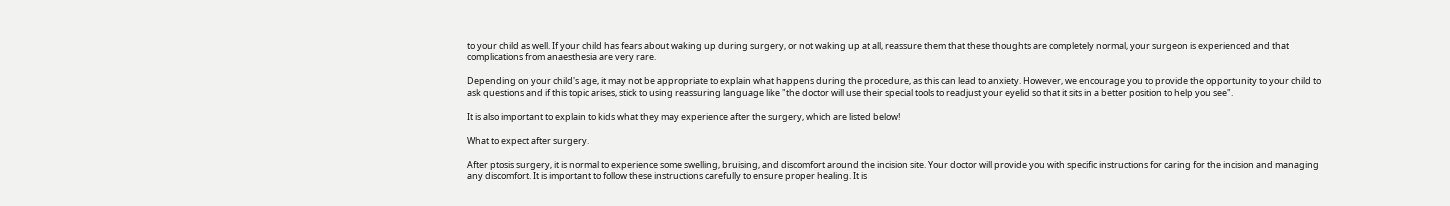to your child as well. If your child has fears about waking up during surgery, or not waking up at all, reassure them that these thoughts are completely normal, your surgeon is experienced and that complications from anaesthesia are very rare.

Depending on your child's age, it may not be appropriate to explain what happens during the procedure, as this can lead to anxiety. However, we encourage you to provide the opportunity to your child to ask questions and if this topic arises, stick to using reassuring language like "the doctor will use their special tools to readjust your eyelid so that it sits in a better position to help you see".

It is also important to explain to kids what they may experience after the surgery, which are listed below!

What to expect after surgery.

After ptosis surgery, it is normal to experience some swelling, bruising, and discomfort around the incision site. Your doctor will provide you with specific instructions for caring for the incision and managing any discomfort. It is important to follow these instructions carefully to ensure proper healing. It is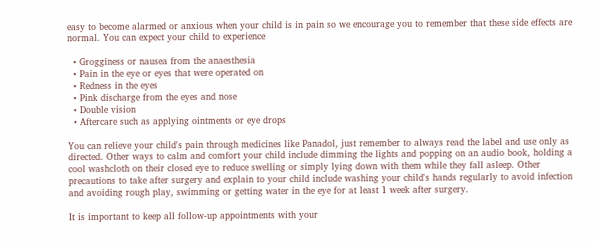easy to become alarmed or anxious when your child is in pain so we encourage you to remember that these side effects are normal. You can expect your child to experience

  • Grogginess or nausea from the anaesthesia
  • Pain in the eye or eyes that were operated on
  • Redness in the eyes
  • Pink discharge from the eyes and nose
  • Double vision
  • Aftercare such as applying ointments or eye drops

You can relieve your child's pain through medicines like Panadol, just remember to always read the label and use only as directed. Other ways to calm and comfort your child include dimming the lights and popping on an audio book, holding a cool washcloth on their closed eye to reduce swelling or simply lying down with them while they fall asleep. Other precautions to take after surgery and explain to your child include washing your child's hands regularly to avoid infection and avoiding rough play, swimming or getting water in the eye for at least 1 week after surgery.

It is important to keep all follow-up appointments with your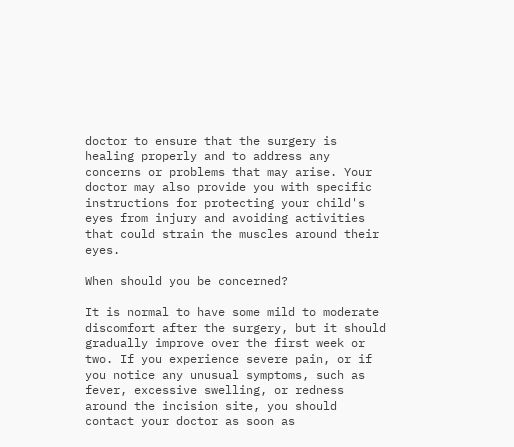doctor to ensure that the surgery is healing properly and to address any concerns or problems that may arise. Your doctor may also provide you with specific instructions for protecting your child's eyes from injury and avoiding activities that could strain the muscles around their eyes.

When should you be concerned?

It is normal to have some mild to moderate discomfort after the surgery, but it should gradually improve over the first week or two. If you experience severe pain, or if you notice any unusual symptoms, such as fever, excessive swelling, or redness around the incision site, you should contact your doctor as soon as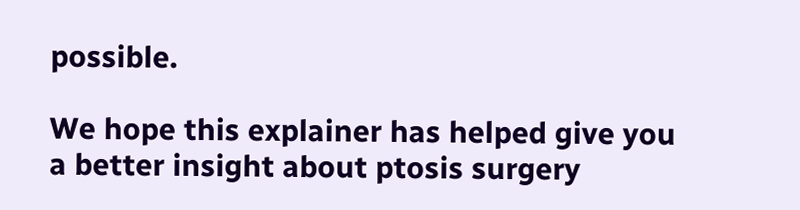possible.

We hope this explainer has helped give you a better insight about ptosis surgery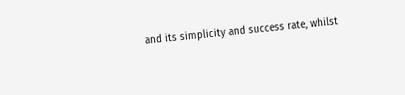and its simplicity and success rate, whilst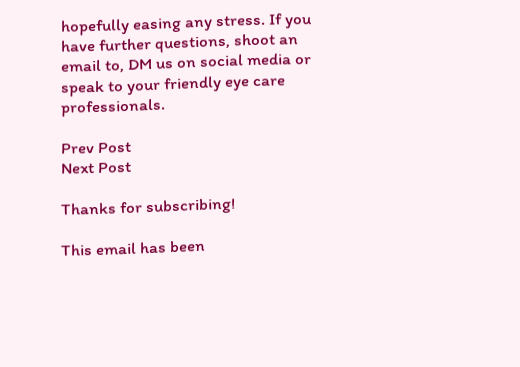hopefully easing any stress. If you have further questions, shoot an email to, DM us on social media or speak to your friendly eye care professionals.

Prev Post
Next Post

Thanks for subscribing!

This email has been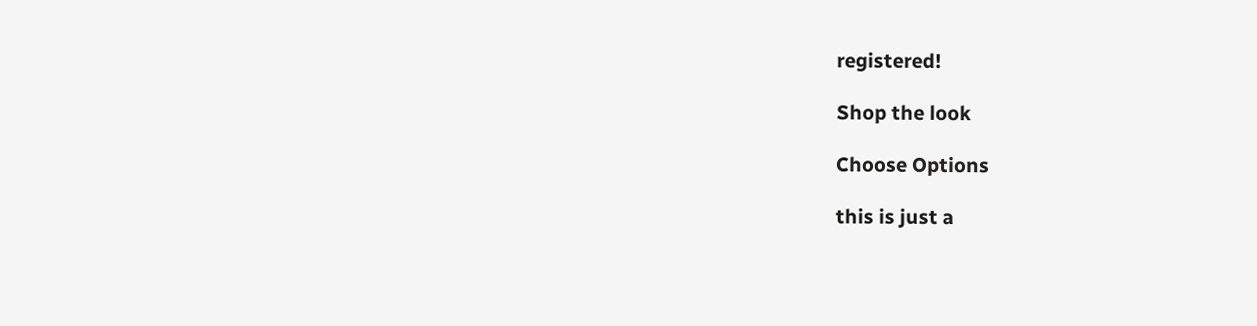registered!

Shop the look

Choose Options

this is just a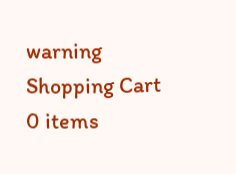warning
Shopping Cart
0 items